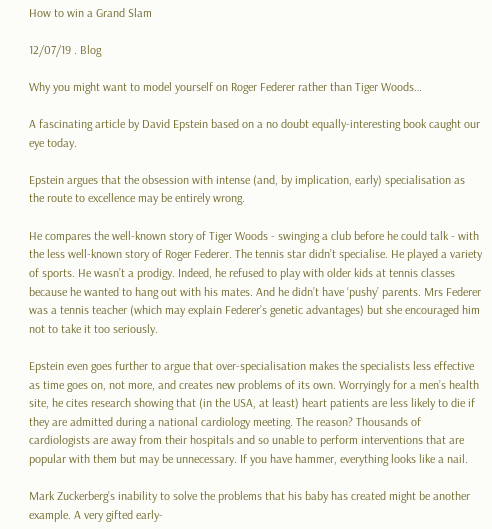How to win a Grand Slam

12/07/19 . Blog

Why you might want to model yourself on Roger Federer rather than Tiger Woods…

A fascinating article by David Epstein based on a no doubt equally-interesting book caught our eye today.

Epstein argues that the obsession with intense (and, by implication, early) specialisation as the route to excellence may be entirely wrong.

He compares the well-known story of Tiger Woods - swinging a club before he could talk - with the less well-known story of Roger Federer. The tennis star didn’t specialise. He played a variety of sports. He wasn’t a prodigy. Indeed, he refused to play with older kids at tennis classes because he wanted to hang out with his mates. And he didn’t have ‘pushy’ parents. Mrs Federer was a tennis teacher (which may explain Federer’s genetic advantages) but she encouraged him not to take it too seriously.

Epstein even goes further to argue that over-specialisation makes the specialists less effective as time goes on, not more, and creates new problems of its own. Worryingly for a men’s health site, he cites research showing that (in the USA, at least) heart patients are less likely to die if they are admitted during a national cardiology meeting. The reason? Thousands of cardiologists are away from their hospitals and so unable to perform interventions that are popular with them but may be unnecessary. If you have hammer, everything looks like a nail.

Mark Zuckerberg’s inability to solve the problems that his baby has created might be another example. A very gifted early-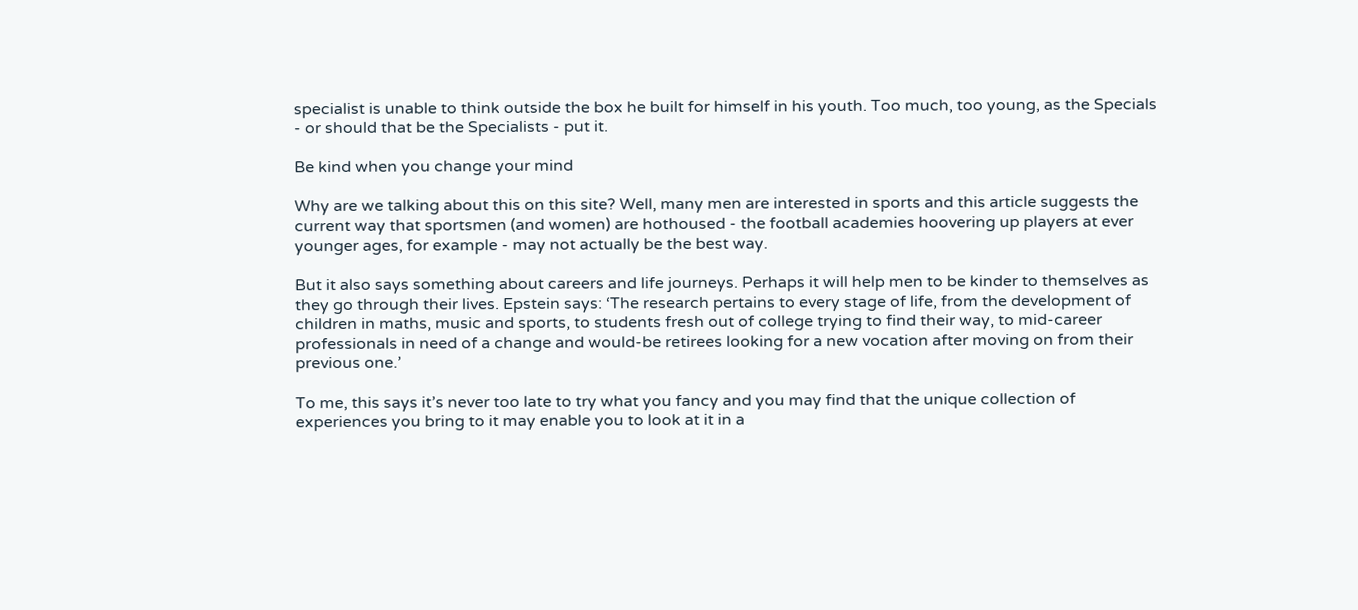specialist is unable to think outside the box he built for himself in his youth. Too much, too young, as the Specials - or should that be the Specialists - put it.

Be kind when you change your mind

Why are we talking about this on this site? Well, many men are interested in sports and this article suggests the current way that sportsmen (and women) are hothoused - the football academies hoovering up players at ever younger ages, for example - may not actually be the best way.

But it also says something about careers and life journeys. Perhaps it will help men to be kinder to themselves as they go through their lives. Epstein says: ‘The research pertains to every stage of life, from the development of children in maths, music and sports, to students fresh out of college trying to find their way, to mid-career professionals in need of a change and would-be retirees looking for a new vocation after moving on from their previous one.’

To me, this says it’s never too late to try what you fancy and you may find that the unique collection of experiences you bring to it may enable you to look at it in a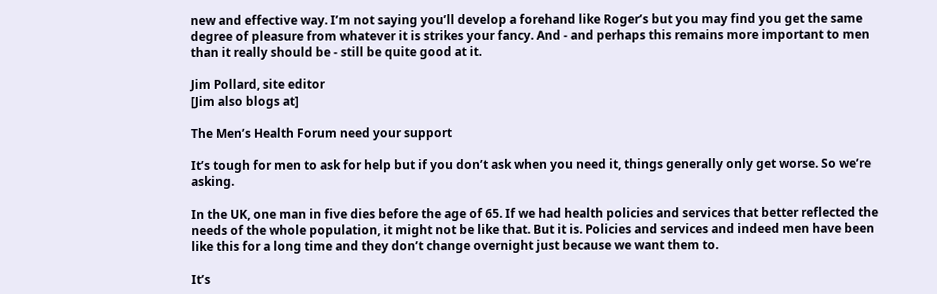new and effective way. I’m not saying you’ll develop a forehand like Roger’s but you may find you get the same degree of pleasure from whatever it is strikes your fancy. And - and perhaps this remains more important to men than it really should be - still be quite good at it.

Jim Pollard, site editor
[Jim also blogs at]

The Men’s Health Forum need your support

It’s tough for men to ask for help but if you don’t ask when you need it, things generally only get worse. So we’re asking.

In the UK, one man in five dies before the age of 65. If we had health policies and services that better reflected the needs of the whole population, it might not be like that. But it is. Policies and services and indeed men have been like this for a long time and they don’t change overnight just because we want them to.

It’s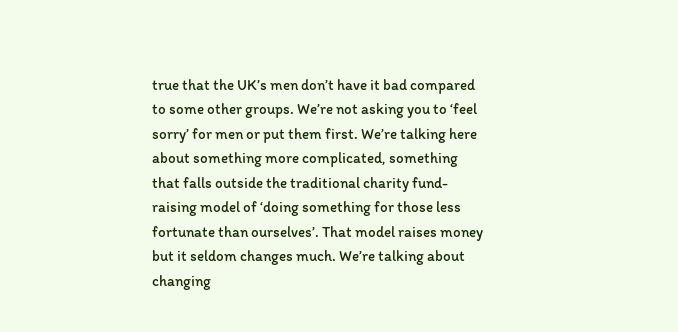true that the UK’s men don’t have it bad compared to some other groups. We’re not asking you to ‘feel sorry’ for men or put them first. We’re talking here about something more complicated, something that falls outside the traditional charity fund-raising model of ‘doing something for those less fortunate than ourselves’. That model raises money but it seldom changes much. We’re talking about changing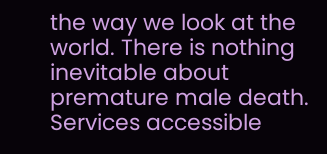the way we look at the world. There is nothing inevitable about premature male death. Services accessible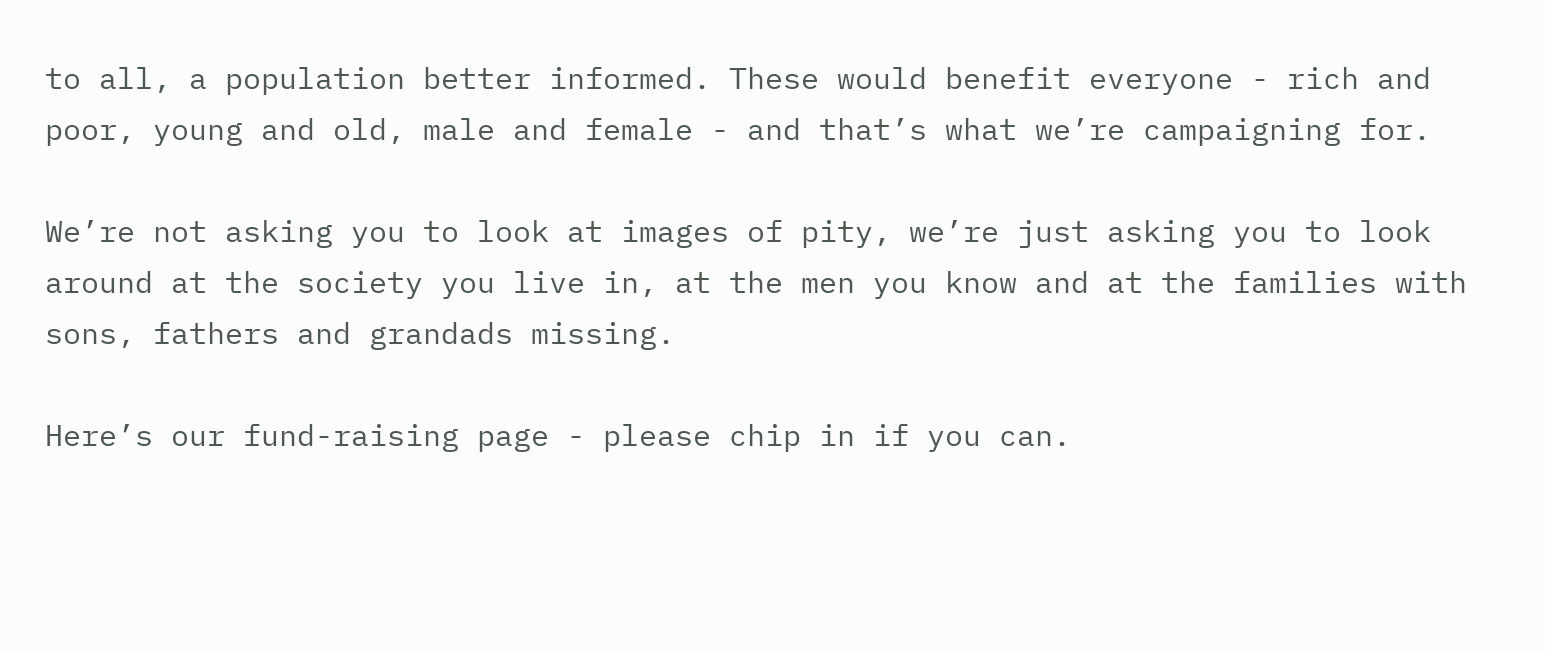to all, a population better informed. These would benefit everyone - rich and poor, young and old, male and female - and that’s what we’re campaigning for.

We’re not asking you to look at images of pity, we’re just asking you to look around at the society you live in, at the men you know and at the families with sons, fathers and grandads missing.

Here’s our fund-raising page - please chip in if you can.